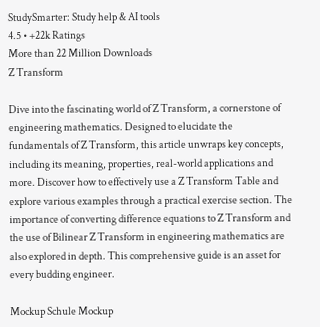StudySmarter: Study help & AI tools
4.5 • +22k Ratings
More than 22 Million Downloads
Z Transform

Dive into the fascinating world of Z Transform, a cornerstone of engineering mathematics. Designed to elucidate the fundamentals of Z Transform, this article unwraps key concepts, including its meaning, properties, real-world applications and more. Discover how to effectively use a Z Transform Table and explore various examples through a practical exercise section. The importance of converting difference equations to Z Transform and the use of Bilinear Z Transform in engineering mathematics are also explored in depth. This comprehensive guide is an asset for every budding engineer.

Mockup Schule Mockup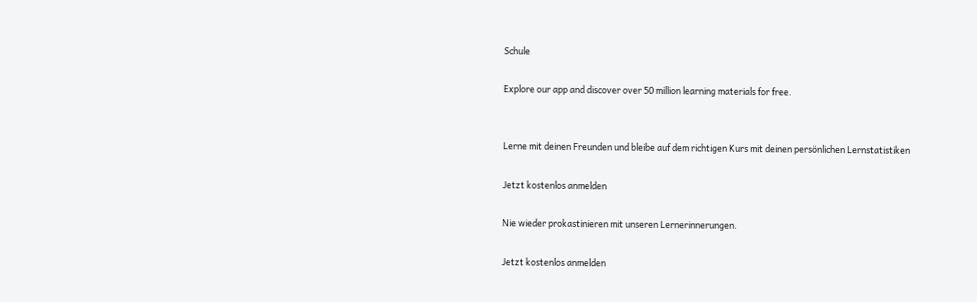Schule

Explore our app and discover over 50 million learning materials for free.


Lerne mit deinen Freunden und bleibe auf dem richtigen Kurs mit deinen persönlichen Lernstatistiken

Jetzt kostenlos anmelden

Nie wieder prokastinieren mit unseren Lernerinnerungen.

Jetzt kostenlos anmelden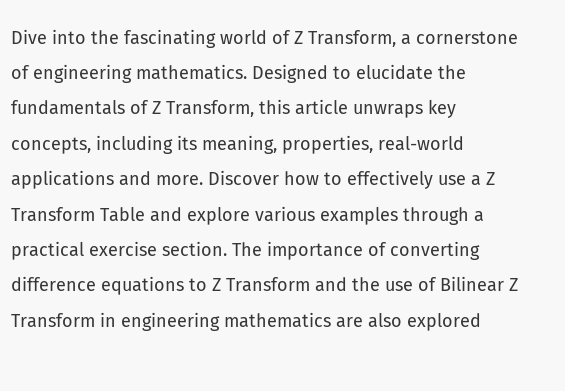Dive into the fascinating world of Z Transform, a cornerstone of engineering mathematics. Designed to elucidate the fundamentals of Z Transform, this article unwraps key concepts, including its meaning, properties, real-world applications and more. Discover how to effectively use a Z Transform Table and explore various examples through a practical exercise section. The importance of converting difference equations to Z Transform and the use of Bilinear Z Transform in engineering mathematics are also explored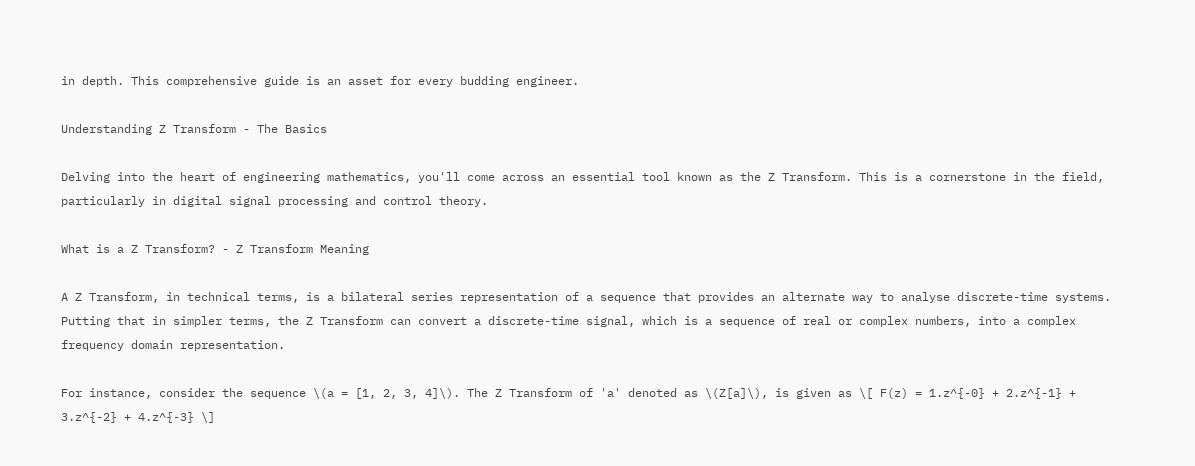in depth. This comprehensive guide is an asset for every budding engineer.

Understanding Z Transform - The Basics

Delving into the heart of engineering mathematics, you'll come across an essential tool known as the Z Transform. This is a cornerstone in the field, particularly in digital signal processing and control theory.

What is a Z Transform? - Z Transform Meaning

A Z Transform, in technical terms, is a bilateral series representation of a sequence that provides an alternate way to analyse discrete-time systems. Putting that in simpler terms, the Z Transform can convert a discrete-time signal, which is a sequence of real or complex numbers, into a complex frequency domain representation.

For instance, consider the sequence \(a = [1, 2, 3, 4]\). The Z Transform of 'a' denoted as \(Z[a]\), is given as \[ F(z) = 1.z^{-0} + 2.z^{-1} + 3.z^{-2} + 4.z^{-3} \]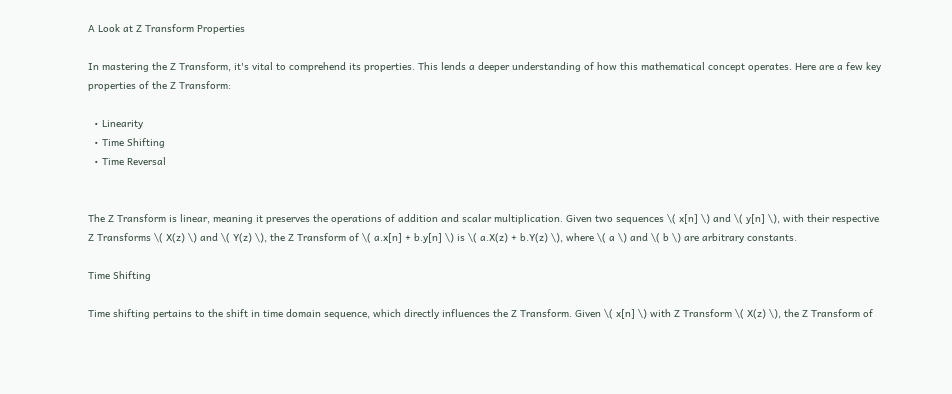A Look at Z Transform Properties

In mastering the Z Transform, it's vital to comprehend its properties. This lends a deeper understanding of how this mathematical concept operates. Here are a few key properties of the Z Transform:

  • Linearity
  • Time Shifting
  • Time Reversal


The Z Transform is linear, meaning it preserves the operations of addition and scalar multiplication. Given two sequences \( x[n] \) and \( y[n] \), with their respective Z Transforms \( X(z) \) and \( Y(z) \), the Z Transform of \( a.x[n] + b.y[n] \) is \( a.X(z) + b.Y(z) \), where \( a \) and \( b \) are arbitrary constants.

Time Shifting

Time shifting pertains to the shift in time domain sequence, which directly influences the Z Transform. Given \( x[n] \) with Z Transform \( X(z) \), the Z Transform of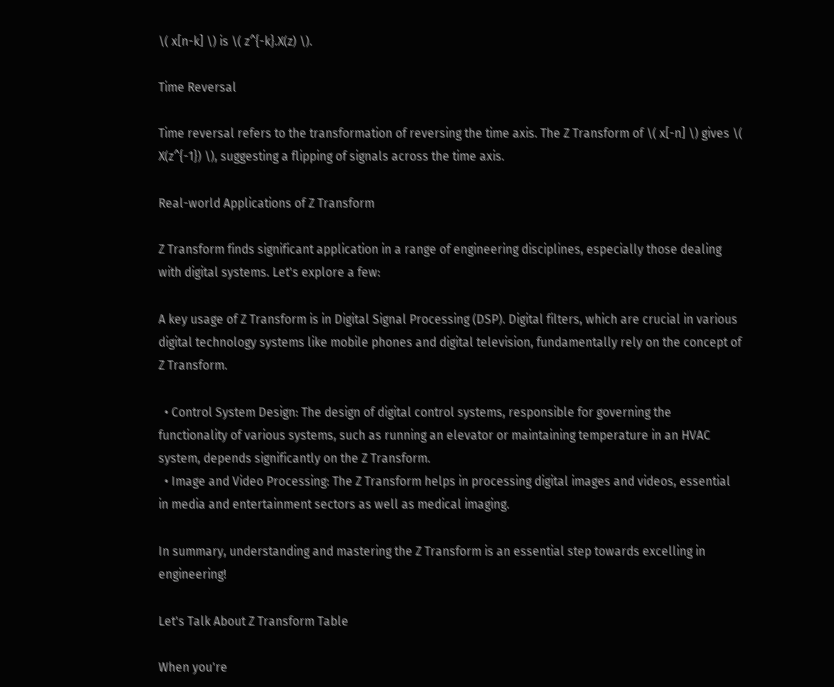\( x[n-k] \) is \( z^{-k}.X(z) \).

Time Reversal

Time reversal refers to the transformation of reversing the time axis. The Z Transform of \( x[-n] \) gives \( X(z^{-1}) \), suggesting a flipping of signals across the time axis.

Real-world Applications of Z Transform

Z Transform finds significant application in a range of engineering disciplines, especially those dealing with digital systems. Let's explore a few:

A key usage of Z Transform is in Digital Signal Processing (DSP). Digital filters, which are crucial in various digital technology systems like mobile phones and digital television, fundamentally rely on the concept of Z Transform.

  • Control System Design: The design of digital control systems, responsible for governing the functionality of various systems, such as running an elevator or maintaining temperature in an HVAC system, depends significantly on the Z Transform.
  • Image and Video Processing: The Z Transform helps in processing digital images and videos, essential in media and entertainment sectors as well as medical imaging.

In summary, understanding and mastering the Z Transform is an essential step towards excelling in engineering!

Let's Talk About Z Transform Table

When you're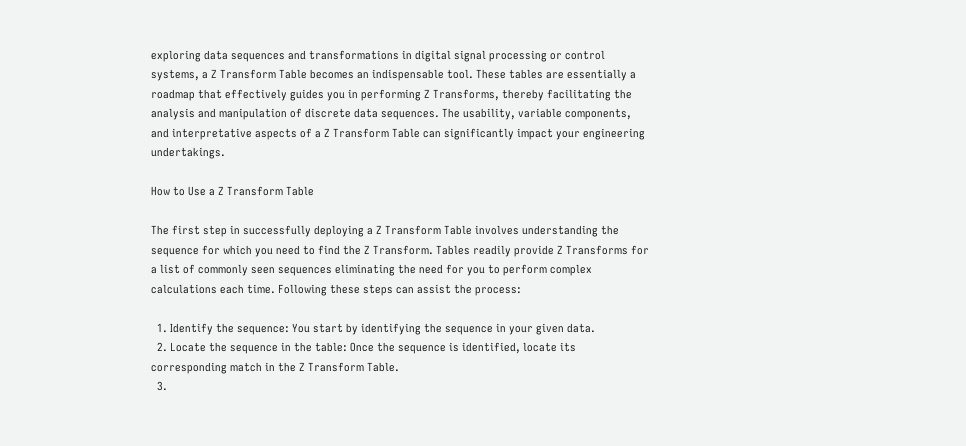exploring data sequences and transformations in digital signal processing or control systems, a Z Transform Table becomes an indispensable tool. These tables are essentially a roadmap that effectively guides you in performing Z Transforms, thereby facilitating the analysis and manipulation of discrete data sequences. The usability, variable components, and interpretative aspects of a Z Transform Table can significantly impact your engineering undertakings.

How to Use a Z Transform Table

The first step in successfully deploying a Z Transform Table involves understanding the sequence for which you need to find the Z Transform. Tables readily provide Z Transforms for a list of commonly seen sequences eliminating the need for you to perform complex calculations each time. Following these steps can assist the process:

  1. Identify the sequence: You start by identifying the sequence in your given data.
  2. Locate the sequence in the table: Once the sequence is identified, locate its corresponding match in the Z Transform Table.
  3.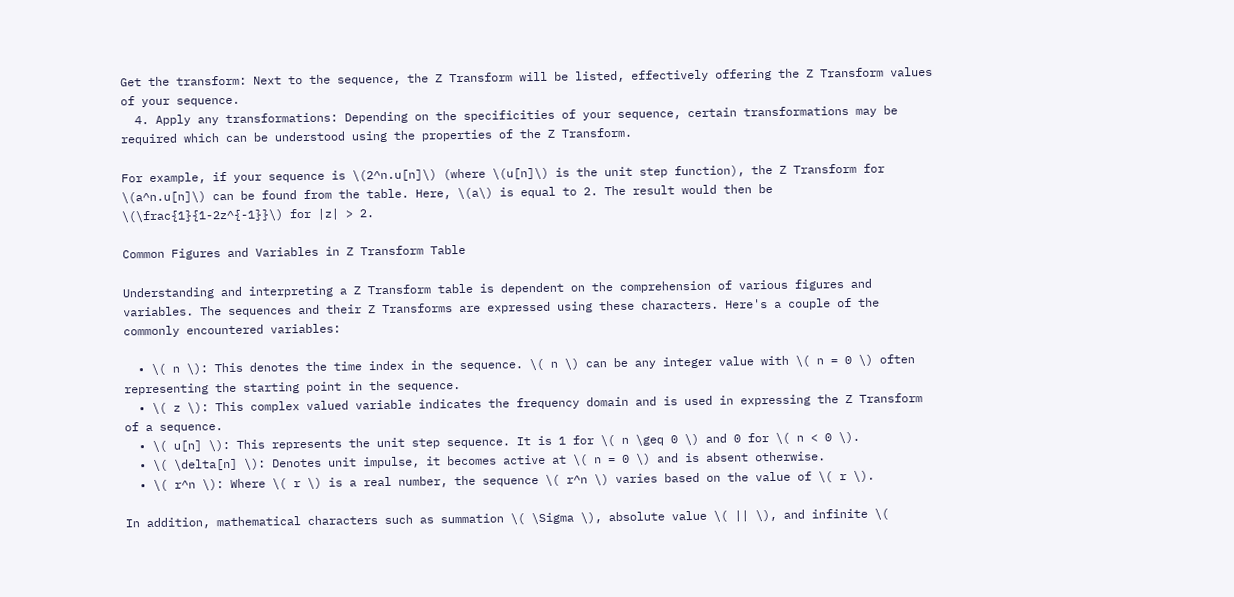Get the transform: Next to the sequence, the Z Transform will be listed, effectively offering the Z Transform values of your sequence.
  4. Apply any transformations: Depending on the specificities of your sequence, certain transformations may be required which can be understood using the properties of the Z Transform.

For example, if your sequence is \(2^n.u[n]\) (where \(u[n]\) is the unit step function), the Z Transform for \(a^n.u[n]\) can be found from the table. Here, \(a\) is equal to 2. The result would then be \(\frac{1}{1-2z^{-1}}\) for |z| > 2.

Common Figures and Variables in Z Transform Table

Understanding and interpreting a Z Transform table is dependent on the comprehension of various figures and variables. The sequences and their Z Transforms are expressed using these characters. Here's a couple of the commonly encountered variables:

  • \( n \): This denotes the time index in the sequence. \( n \) can be any integer value with \( n = 0 \) often representing the starting point in the sequence.
  • \( z \): This complex valued variable indicates the frequency domain and is used in expressing the Z Transform of a sequence.
  • \( u[n] \): This represents the unit step sequence. It is 1 for \( n \geq 0 \) and 0 for \( n < 0 \).
  • \( \delta[n] \): Denotes unit impulse, it becomes active at \( n = 0 \) and is absent otherwise.
  • \( r^n \): Where \( r \) is a real number, the sequence \( r^n \) varies based on the value of \( r \).

In addition, mathematical characters such as summation \( \Sigma \), absolute value \( || \), and infinite \(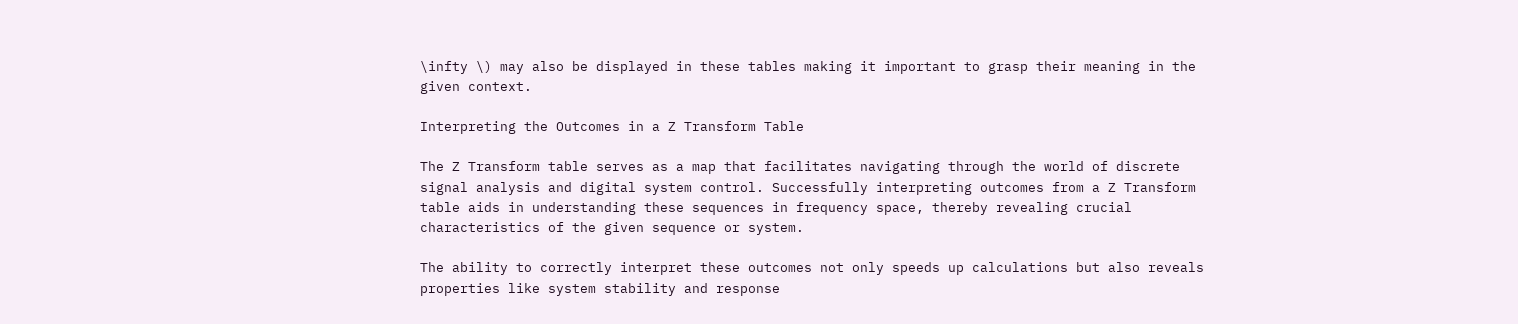\infty \) may also be displayed in these tables making it important to grasp their meaning in the given context.

Interpreting the Outcomes in a Z Transform Table

The Z Transform table serves as a map that facilitates navigating through the world of discrete signal analysis and digital system control. Successfully interpreting outcomes from a Z Transform table aids in understanding these sequences in frequency space, thereby revealing crucial characteristics of the given sequence or system.

The ability to correctly interpret these outcomes not only speeds up calculations but also reveals properties like system stability and response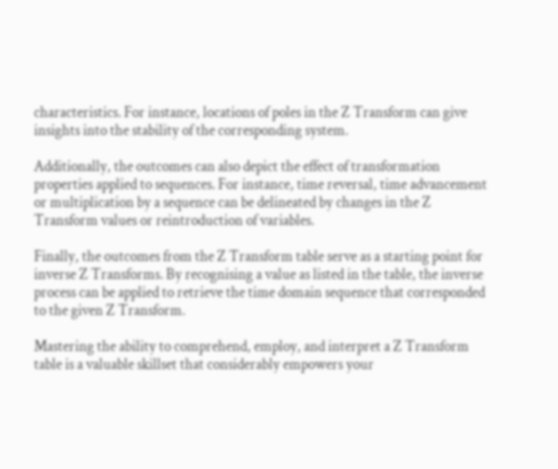characteristics. For instance, locations of poles in the Z Transform can give insights into the stability of the corresponding system.

Additionally, the outcomes can also depict the effect of transformation properties applied to sequences. For instance, time reversal, time advancement or multiplication by a sequence can be delineated by changes in the Z Transform values or reintroduction of variables.

Finally, the outcomes from the Z Transform table serve as a starting point for inverse Z Transforms. By recognising a value as listed in the table, the inverse process can be applied to retrieve the time domain sequence that corresponded to the given Z Transform.

Mastering the ability to comprehend, employ, and interpret a Z Transform table is a valuable skillset that considerably empowers your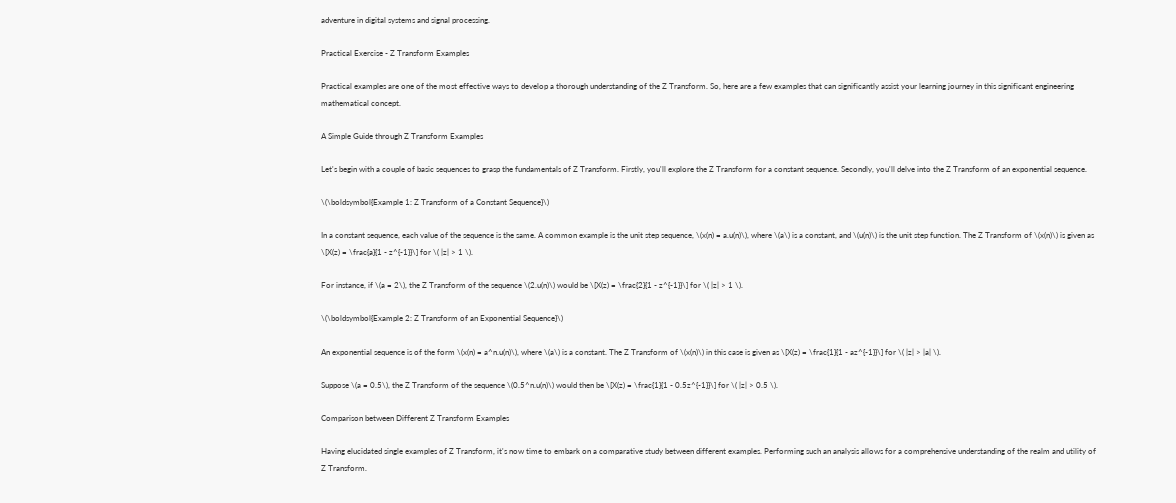adventure in digital systems and signal processing.

Practical Exercise - Z Transform Examples

Practical examples are one of the most effective ways to develop a thorough understanding of the Z Transform. So, here are a few examples that can significantly assist your learning journey in this significant engineering mathematical concept.

A Simple Guide through Z Transform Examples

Let's begin with a couple of basic sequences to grasp the fundamentals of Z Transform. Firstly, you'll explore the Z Transform for a constant sequence. Secondly, you'll delve into the Z Transform of an exponential sequence.

\(\boldsymbol{Example 1: Z Transform of a Constant Sequence}\)

In a constant sequence, each value of the sequence is the same. A common example is the unit step sequence, \(x(n) = a.u(n)\), where \(a\) is a constant, and \(u(n)\) is the unit step function. The Z Transform of \(x(n)\) is given as \[X(z) = \frac{a}{1 - z^{-1}}\] for \( |z| > 1 \).

For instance, if \(a = 2\), the Z Transform of the sequence \(2.u(n)\) would be \[X(z) = \frac{2}{1 - z^{-1}}\] for \( |z| > 1 \).

\(\boldsymbol{Example 2: Z Transform of an Exponential Sequence}\)

An exponential sequence is of the form \(x(n) = a^n.u(n)\), where \(a\) is a constant. The Z Transform of \(x(n)\) in this case is given as \[X(z) = \frac{1}{1 - az^{-1}}\] for \( |z| > |a| \).

Suppose \(a = 0.5\), the Z Transform of the sequence \(0.5^n.u(n)\) would then be \[X(z) = \frac{1}{1 - 0.5z^{-1}}\] for \( |z| > 0.5 \).

Comparison between Different Z Transform Examples

Having elucidated single examples of Z Transform, it's now time to embark on a comparative study between different examples. Performing such an analysis allows for a comprehensive understanding of the realm and utility of Z Transform.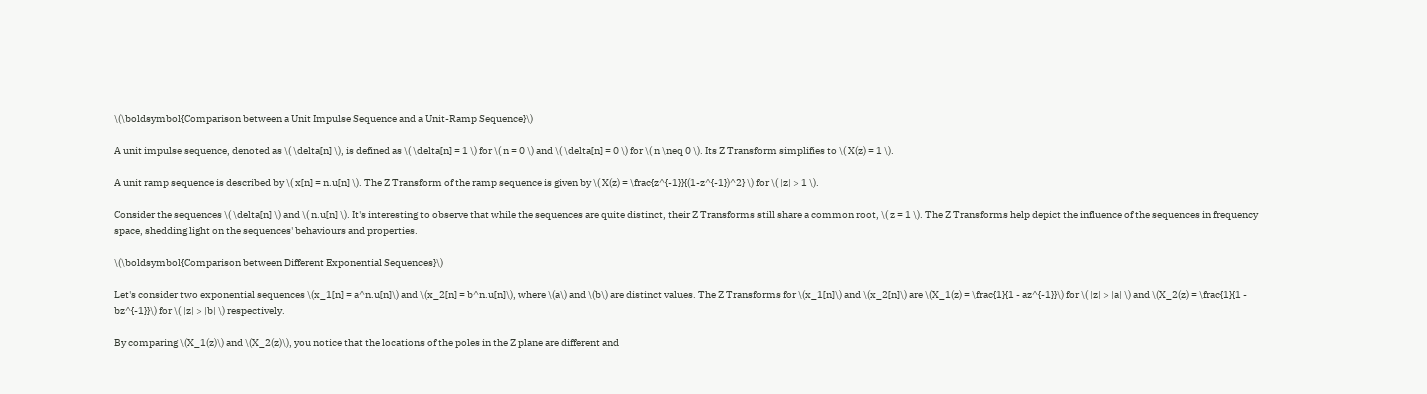\(\boldsymbol{Comparison between a Unit Impulse Sequence and a Unit-Ramp Sequence}\)

A unit impulse sequence, denoted as \( \delta[n] \), is defined as \( \delta[n] = 1 \) for \( n = 0 \) and \( \delta[n] = 0 \) for \( n \neq 0 \). Its Z Transform simplifies to \( X(z) = 1 \).

A unit ramp sequence is described by \( x[n] = n.u[n] \). The Z Transform of the ramp sequence is given by \( X(z) = \frac{z^{-1}}{(1-z^{-1})^2} \) for \( |z| > 1 \).

Consider the sequences \( \delta[n] \) and \( n.u[n] \). It's interesting to observe that while the sequences are quite distinct, their Z Transforms still share a common root, \( z = 1 \). The Z Transforms help depict the influence of the sequences in frequency space, shedding light on the sequences' behaviours and properties.

\(\boldsymbol{Comparison between Different Exponential Sequences}\)

Let's consider two exponential sequences \(x_1[n] = a^n.u[n]\) and \(x_2[n] = b^n.u[n]\), where \(a\) and \(b\) are distinct values. The Z Transforms for \(x_1[n]\) and \(x_2[n]\) are \(X_1(z) = \frac{1}{1 - az^{-1}}\) for \( |z| > |a| \) and \(X_2(z) = \frac{1}{1 - bz^{-1}}\) for \( |z| > |b| \) respectively.

By comparing \(X_1(z)\) and \(X_2(z)\), you notice that the locations of the poles in the Z plane are different and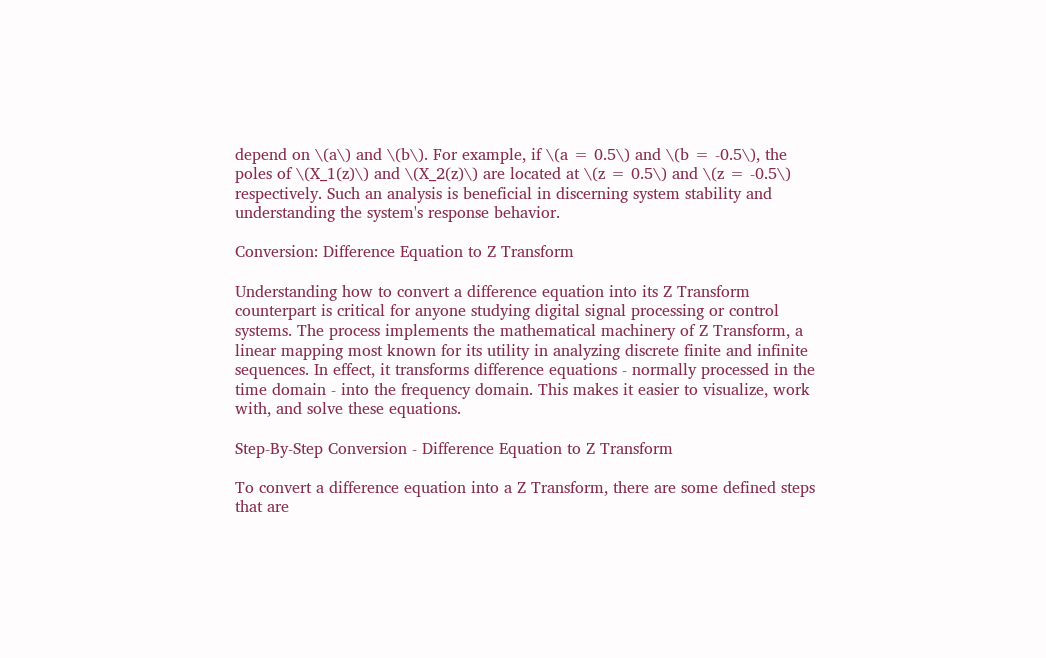depend on \(a\) and \(b\). For example, if \(a = 0.5\) and \(b = -0.5\), the poles of \(X_1(z)\) and \(X_2(z)\) are located at \(z = 0.5\) and \(z = -0.5\) respectively. Such an analysis is beneficial in discerning system stability and understanding the system's response behavior.

Conversion: Difference Equation to Z Transform

Understanding how to convert a difference equation into its Z Transform counterpart is critical for anyone studying digital signal processing or control systems. The process implements the mathematical machinery of Z Transform, a linear mapping most known for its utility in analyzing discrete finite and infinite sequences. In effect, it transforms difference equations - normally processed in the time domain - into the frequency domain. This makes it easier to visualize, work with, and solve these equations.

Step-By-Step Conversion - Difference Equation to Z Transform

To convert a difference equation into a Z Transform, there are some defined steps that are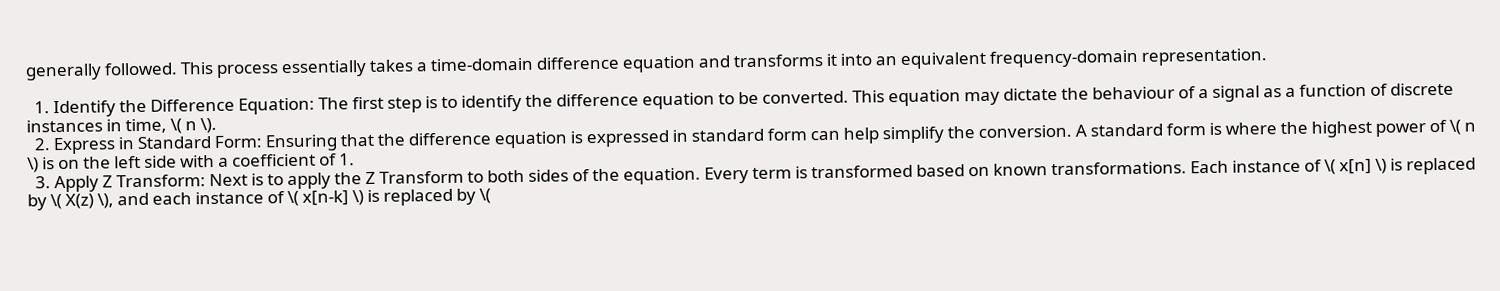generally followed. This process essentially takes a time-domain difference equation and transforms it into an equivalent frequency-domain representation.

  1. Identify the Difference Equation: The first step is to identify the difference equation to be converted. This equation may dictate the behaviour of a signal as a function of discrete instances in time, \( n \).
  2. Express in Standard Form: Ensuring that the difference equation is expressed in standard form can help simplify the conversion. A standard form is where the highest power of \( n \) is on the left side with a coefficient of 1.
  3. Apply Z Transform: Next is to apply the Z Transform to both sides of the equation. Every term is transformed based on known transformations. Each instance of \( x[n] \) is replaced by \( X(z) \), and each instance of \( x[n-k] \) is replaced by \(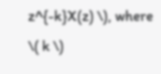z^{-k}X(z) \), where \( k \)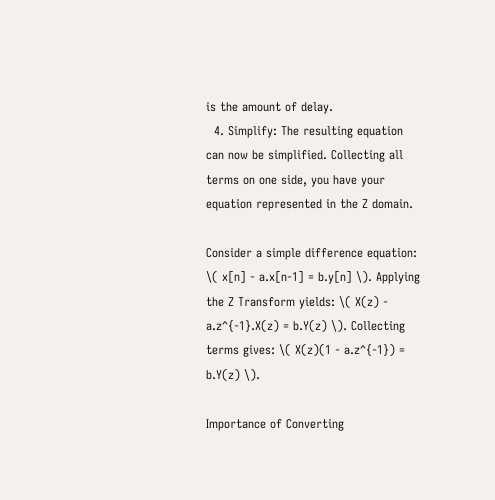is the amount of delay.
  4. Simplify: The resulting equation can now be simplified. Collecting all terms on one side, you have your equation represented in the Z domain.

Consider a simple difference equation: \( x[n] - a.x[n-1] = b.y[n] \). Applying the Z Transform yields: \( X(z) - a.z^{-1}.X(z) = b.Y(z) \). Collecting terms gives: \( X(z)(1 - a.z^{-1}) = b.Y(z) \).

Importance of Converting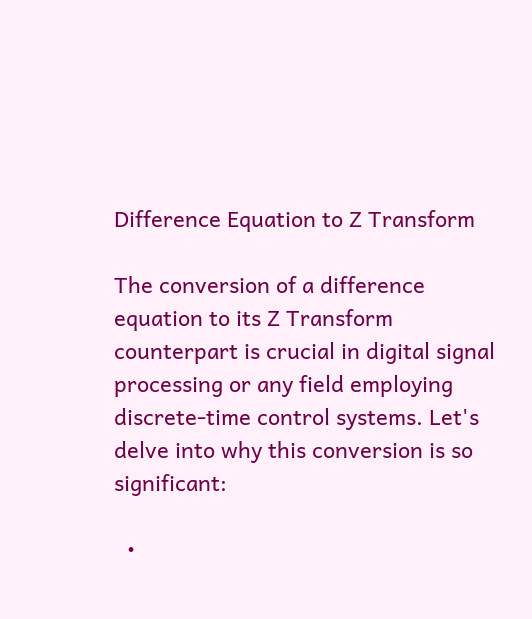Difference Equation to Z Transform

The conversion of a difference equation to its Z Transform counterpart is crucial in digital signal processing or any field employing discrete-time control systems. Let's delve into why this conversion is so significant:

  •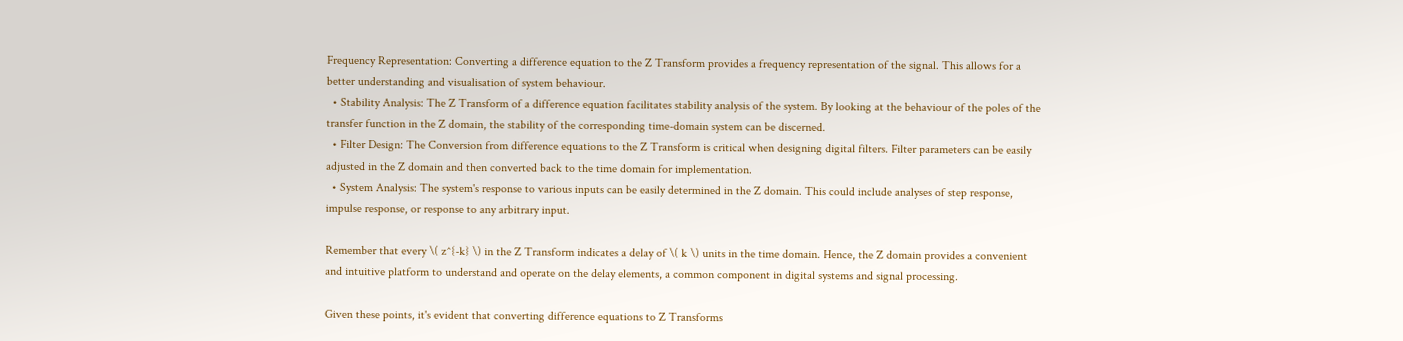Frequency Representation: Converting a difference equation to the Z Transform provides a frequency representation of the signal. This allows for a better understanding and visualisation of system behaviour.
  • Stability Analysis: The Z Transform of a difference equation facilitates stability analysis of the system. By looking at the behaviour of the poles of the transfer function in the Z domain, the stability of the corresponding time-domain system can be discerned.
  • Filter Design: The Conversion from difference equations to the Z Transform is critical when designing digital filters. Filter parameters can be easily adjusted in the Z domain and then converted back to the time domain for implementation.
  • System Analysis: The system's response to various inputs can be easily determined in the Z domain. This could include analyses of step response, impulse response, or response to any arbitrary input.

Remember that every \( z^{-k} \) in the Z Transform indicates a delay of \( k \) units in the time domain. Hence, the Z domain provides a convenient and intuitive platform to understand and operate on the delay elements, a common component in digital systems and signal processing.

Given these points, it's evident that converting difference equations to Z Transforms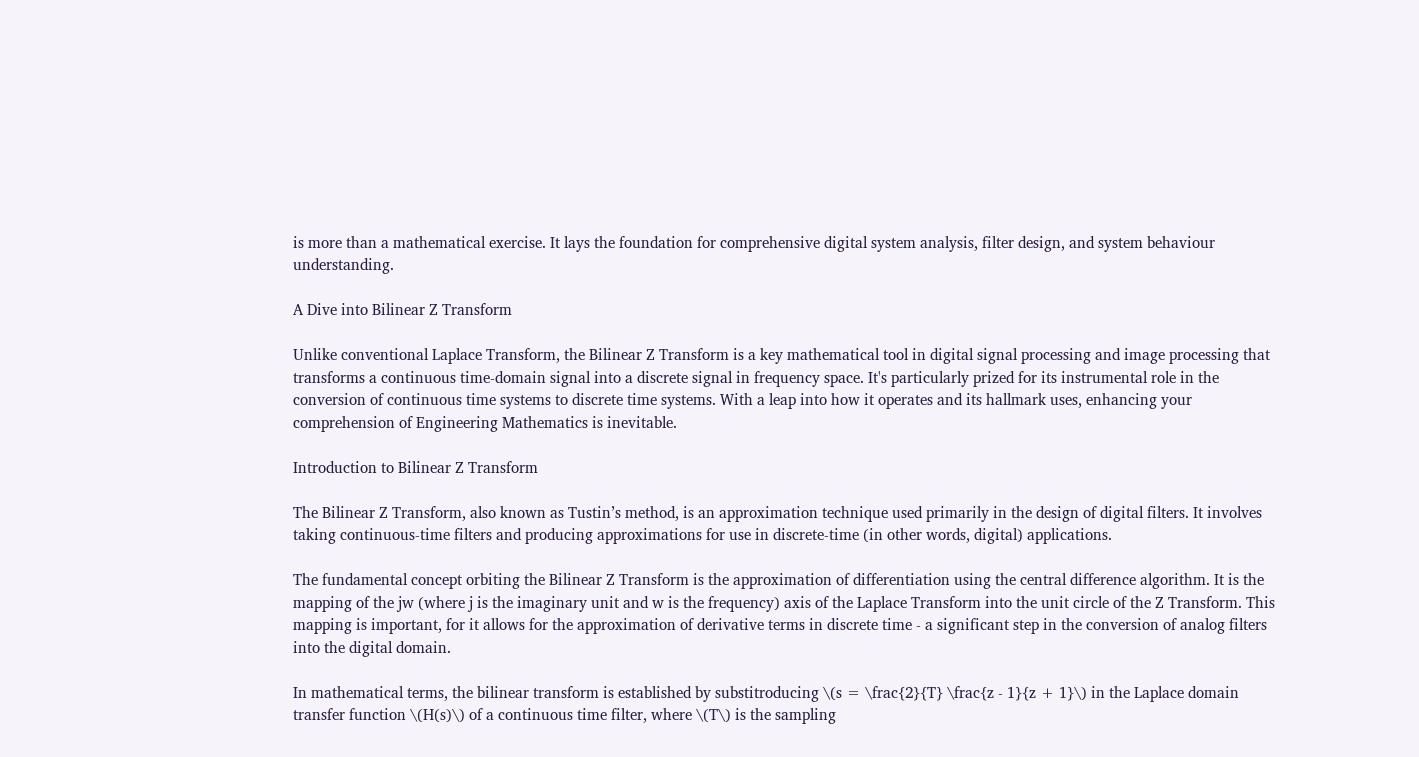is more than a mathematical exercise. It lays the foundation for comprehensive digital system analysis, filter design, and system behaviour understanding.

A Dive into Bilinear Z Transform

Unlike conventional Laplace Transform, the Bilinear Z Transform is a key mathematical tool in digital signal processing and image processing that transforms a continuous time-domain signal into a discrete signal in frequency space. It's particularly prized for its instrumental role in the conversion of continuous time systems to discrete time systems. With a leap into how it operates and its hallmark uses, enhancing your comprehension of Engineering Mathematics is inevitable.

Introduction to Bilinear Z Transform

The Bilinear Z Transform, also known as Tustin’s method, is an approximation technique used primarily in the design of digital filters. It involves taking continuous-time filters and producing approximations for use in discrete-time (in other words, digital) applications.

The fundamental concept orbiting the Bilinear Z Transform is the approximation of differentiation using the central difference algorithm. It is the mapping of the jw (where j is the imaginary unit and w is the frequency) axis of the Laplace Transform into the unit circle of the Z Transform. This mapping is important, for it allows for the approximation of derivative terms in discrete time - a significant step in the conversion of analog filters into the digital domain.

In mathematical terms, the bilinear transform is established by substitroducing \(s = \frac{2}{T} \frac{z - 1}{z + 1}\) in the Laplace domain transfer function \(H(s)\) of a continuous time filter, where \(T\) is the sampling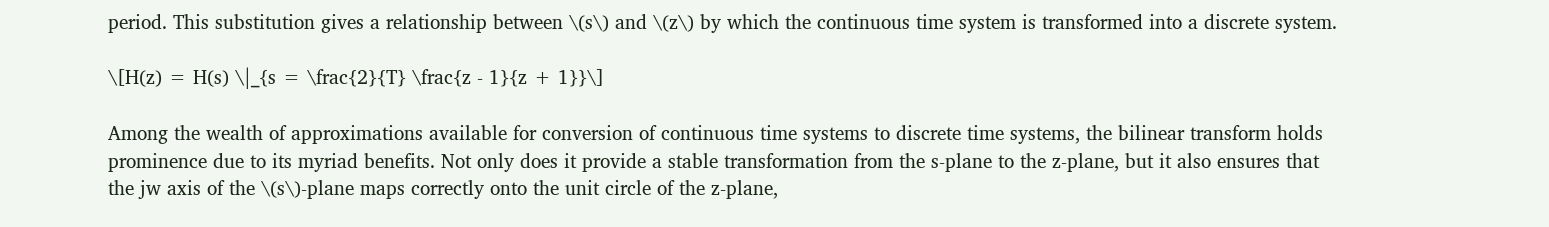period. This substitution gives a relationship between \(s\) and \(z\) by which the continuous time system is transformed into a discrete system.

\[H(z) = H(s) \|_{s = \frac{2}{T} \frac{z - 1}{z + 1}}\]

Among the wealth of approximations available for conversion of continuous time systems to discrete time systems, the bilinear transform holds prominence due to its myriad benefits. Not only does it provide a stable transformation from the s-plane to the z-plane, but it also ensures that the jw axis of the \(s\)-plane maps correctly onto the unit circle of the z-plane,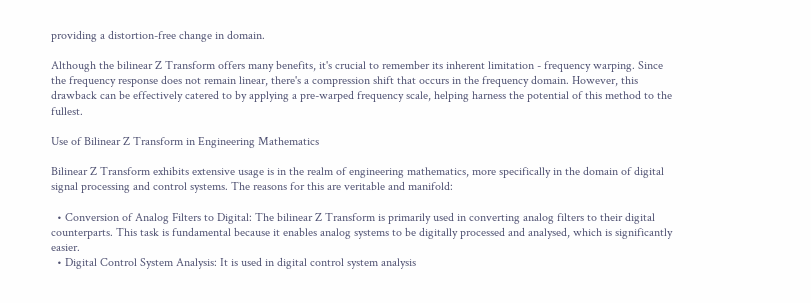providing a distortion-free change in domain.

Although the bilinear Z Transform offers many benefits, it's crucial to remember its inherent limitation - frequency warping. Since the frequency response does not remain linear, there's a compression shift that occurs in the frequency domain. However, this drawback can be effectively catered to by applying a pre-warped frequency scale, helping harness the potential of this method to the fullest.

Use of Bilinear Z Transform in Engineering Mathematics

Bilinear Z Transform exhibits extensive usage is in the realm of engineering mathematics, more specifically in the domain of digital signal processing and control systems. The reasons for this are veritable and manifold:

  • Conversion of Analog Filters to Digital: The bilinear Z Transform is primarily used in converting analog filters to their digital counterparts. This task is fundamental because it enables analog systems to be digitally processed and analysed, which is significantly easier.
  • Digital Control System Analysis: It is used in digital control system analysis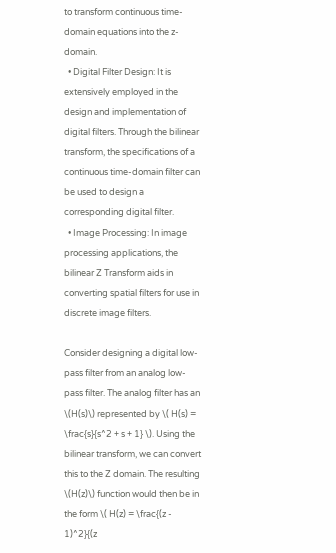to transform continuous time-domain equations into the z-domain.
  • Digital Filter Design: It is extensively employed in the design and implementation of digital filters. Through the bilinear transform, the specifications of a continuous time-domain filter can be used to design a corresponding digital filter.
  • Image Processing: In image processing applications, the bilinear Z Transform aids in converting spatial filters for use in discrete image filters.

Consider designing a digital low-pass filter from an analog low-pass filter. The analog filter has an \(H(s)\) represented by \( H(s) = \frac{s}{s^2 + s + 1} \). Using the bilinear transform, we can convert this to the Z domain. The resulting \(H(z)\) function would then be in the form \( H(z) = \frac{(z - 1)^2}{(z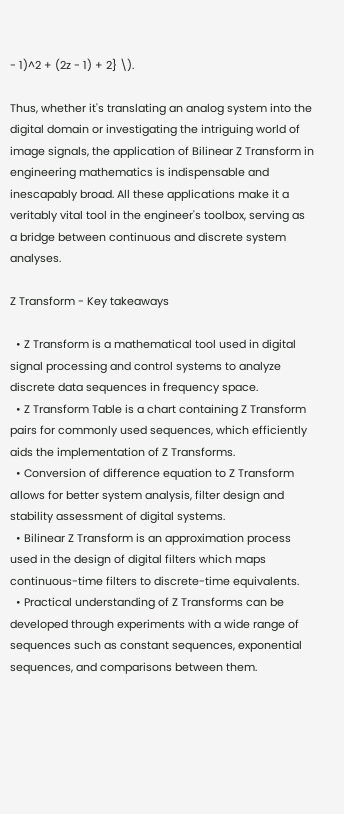- 1)^2 + (2z - 1) + 2} \).

Thus, whether it's translating an analog system into the digital domain or investigating the intriguing world of image signals, the application of Bilinear Z Transform in engineering mathematics is indispensable and inescapably broad. All these applications make it a veritably vital tool in the engineer's toolbox, serving as a bridge between continuous and discrete system analyses.

Z Transform - Key takeaways

  • Z Transform is a mathematical tool used in digital signal processing and control systems to analyze discrete data sequences in frequency space.
  • Z Transform Table is a chart containing Z Transform pairs for commonly used sequences, which efficiently aids the implementation of Z Transforms.
  • Conversion of difference equation to Z Transform allows for better system analysis, filter design and stability assessment of digital systems.
  • Bilinear Z Transform is an approximation process used in the design of digital filters which maps continuous-time filters to discrete-time equivalents.
  • Practical understanding of Z Transforms can be developed through experiments with a wide range of sequences such as constant sequences, exponential sequences, and comparisons between them.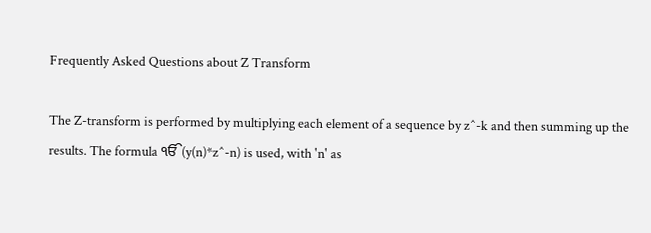Frequently Asked Questions about Z Transform

The Z-transform is performed by multiplying each element of a sequence by z^-k and then summing up the results. The formula ੴ(y(n)*z^-n) is used, with 'n' as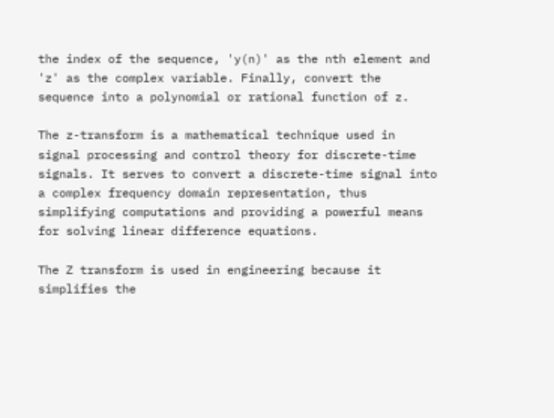the index of the sequence, 'y(n)' as the nth element and 'z' as the complex variable. Finally, convert the sequence into a polynomial or rational function of z.

The z-transform is a mathematical technique used in signal processing and control theory for discrete-time signals. It serves to convert a discrete-time signal into a complex frequency domain representation, thus simplifying computations and providing a powerful means for solving linear difference equations.

The Z transform is used in engineering because it simplifies the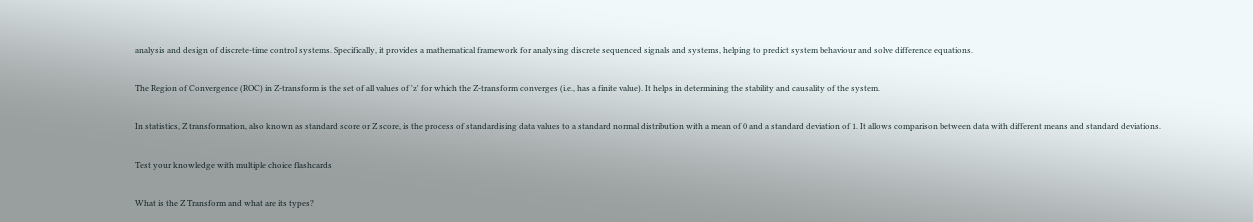analysis and design of discrete-time control systems. Specifically, it provides a mathematical framework for analysing discrete sequenced signals and systems, helping to predict system behaviour and solve difference equations.

The Region of Convergence (ROC) in Z-transform is the set of all values of 'z' for which the Z-transform converges (i.e., has a finite value). It helps in determining the stability and causality of the system.

In statistics, Z transformation, also known as standard score or Z score, is the process of standardising data values to a standard normal distribution with a mean of 0 and a standard deviation of 1. It allows comparison between data with different means and standard deviations.

Test your knowledge with multiple choice flashcards

What is the Z Transform and what are its types?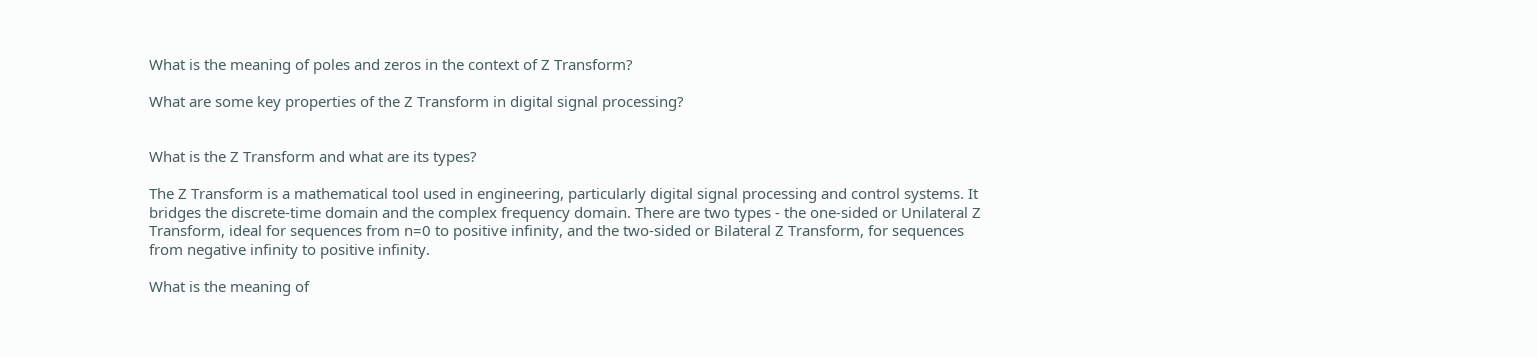What is the meaning of poles and zeros in the context of Z Transform?

What are some key properties of the Z Transform in digital signal processing?


What is the Z Transform and what are its types?

The Z Transform is a mathematical tool used in engineering, particularly digital signal processing and control systems. It bridges the discrete-time domain and the complex frequency domain. There are two types - the one-sided or Unilateral Z Transform, ideal for sequences from n=0 to positive infinity, and the two-sided or Bilateral Z Transform, for sequences from negative infinity to positive infinity.

What is the meaning of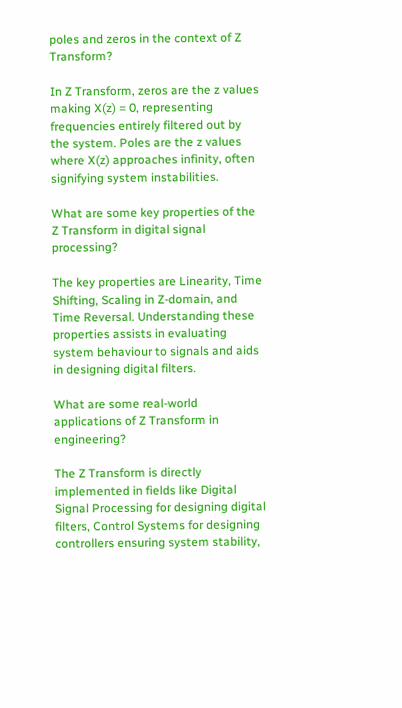poles and zeros in the context of Z Transform?

In Z Transform, zeros are the z values making X(z) = 0, representing frequencies entirely filtered out by the system. Poles are the z values where X(z) approaches infinity, often signifying system instabilities.

What are some key properties of the Z Transform in digital signal processing?

The key properties are Linearity, Time Shifting, Scaling in Z-domain, and Time Reversal. Understanding these properties assists in evaluating system behaviour to signals and aids in designing digital filters.

What are some real-world applications of Z Transform in engineering?

The Z Transform is directly implemented in fields like Digital Signal Processing for designing digital filters, Control Systems for designing controllers ensuring system stability,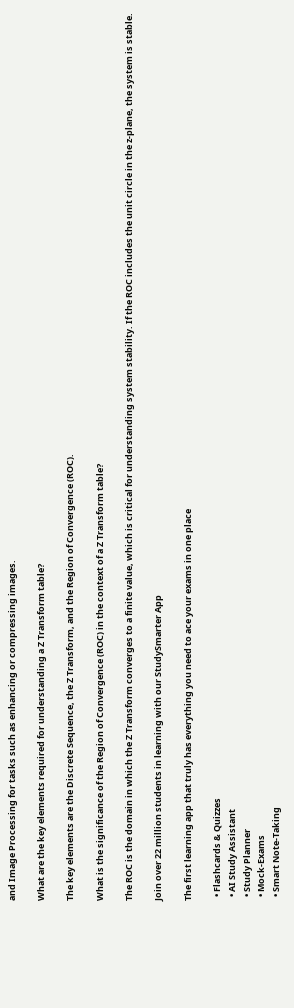and Image Processing for tasks such as enhancing or compressing images.

What are the key elements required for understanding a Z Transform table?

The key elements are the Discrete Sequence, the Z Transform, and the Region of Convergence (ROC).

What is the significance of the Region of Convergence (ROC) in the context of a Z Transform table?

The ROC is the domain in which the Z Transform converges to a finite value, which is critical for understanding system stability. If the ROC includes the unit circle in the z-plane, the system is stable.

Join over 22 million students in learning with our StudySmarter App

The first learning app that truly has everything you need to ace your exams in one place

  • Flashcards & Quizzes
  • AI Study Assistant
  • Study Planner
  • Mock-Exams
  • Smart Note-Taking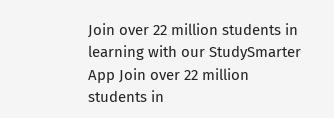Join over 22 million students in learning with our StudySmarter App Join over 22 million students in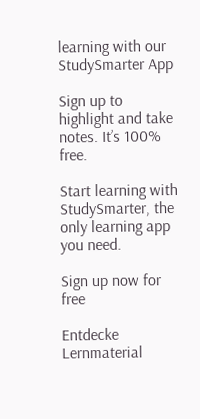learning with our StudySmarter App

Sign up to highlight and take notes. It’s 100% free.

Start learning with StudySmarter, the only learning app you need.

Sign up now for free

Entdecke Lernmaterial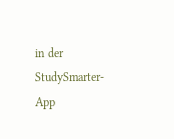in der StudySmarter-App